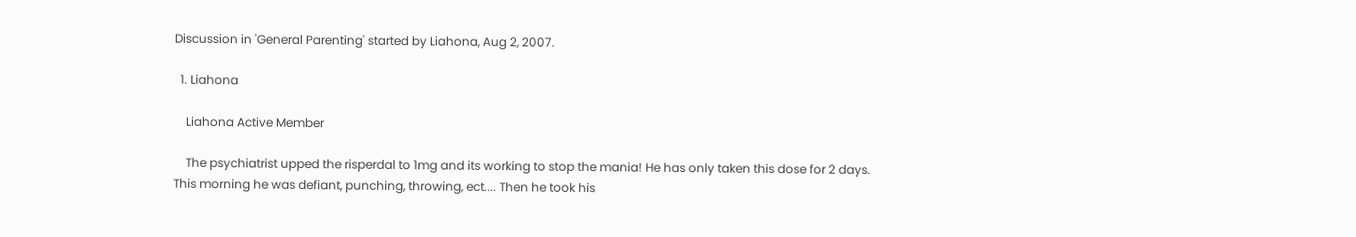Discussion in 'General Parenting' started by Liahona, Aug 2, 2007.

  1. Liahona

    Liahona Active Member

    The psychiatrist upped the risperdal to 1mg and its working to stop the mania! He has only taken this dose for 2 days. This morning he was defiant, punching, throwing, ect.... Then he took his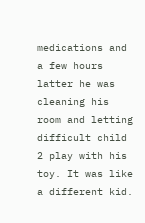medications and a few hours latter he was cleaning his room and letting difficult child 2 play with his toy. It was like a different kid.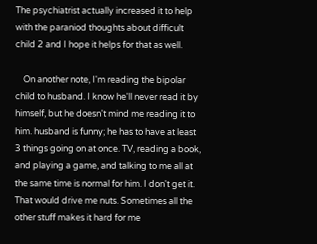The psychiatrist actually increased it to help with the paraniod thoughts about difficult child 2 and I hope it helps for that as well.

    On another note, I'm reading the bipolar child to husband. I know he'll never read it by himself, but he doesn't mind me reading it to him. husband is funny; he has to have at least 3 things going on at once. TV, reading a book, and playing a game, and talking to me all at the same time is normal for him. I don't get it. That would drive me nuts. Sometimes all the other stuff makes it hard for me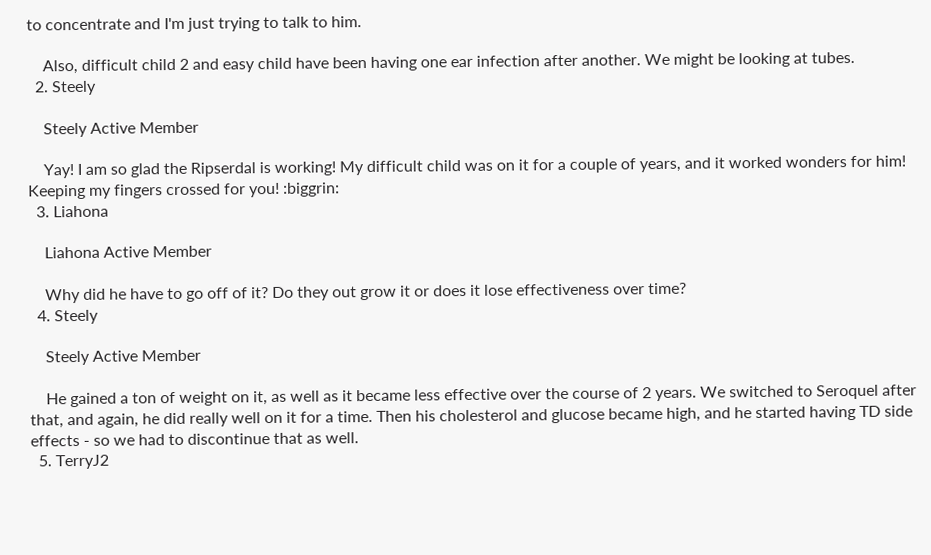to concentrate and I'm just trying to talk to him.

    Also, difficult child 2 and easy child have been having one ear infection after another. We might be looking at tubes.
  2. Steely

    Steely Active Member

    Yay! I am so glad the Ripserdal is working! My difficult child was on it for a couple of years, and it worked wonders for him! Keeping my fingers crossed for you! :biggrin:
  3. Liahona

    Liahona Active Member

    Why did he have to go off of it? Do they out grow it or does it lose effectiveness over time?
  4. Steely

    Steely Active Member

    He gained a ton of weight on it, as well as it became less effective over the course of 2 years. We switched to Seroquel after that, and again, he did really well on it for a time. Then his cholesterol and glucose became high, and he started having TD side effects - so we had to discontinue that as well.
  5. TerryJ2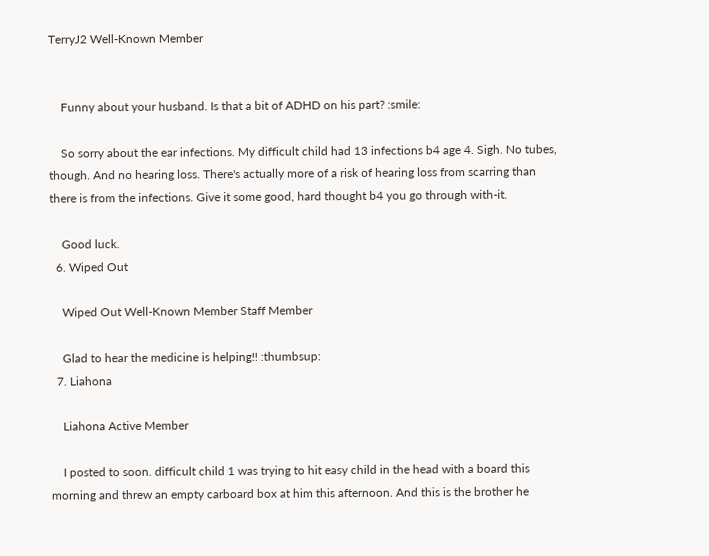TerryJ2 Well-Known Member


    Funny about your husband. Is that a bit of ADHD on his part? :smile:

    So sorry about the ear infections. My difficult child had 13 infections b4 age 4. Sigh. No tubes, though. And no hearing loss. There's actually more of a risk of hearing loss from scarring than there is from the infections. Give it some good, hard thought b4 you go through with-it.

    Good luck.
  6. Wiped Out

    Wiped Out Well-Known Member Staff Member

    Glad to hear the medicine is helping!! :thumbsup:
  7. Liahona

    Liahona Active Member

    I posted to soon. difficult child 1 was trying to hit easy child in the head with a board this morning and threw an empty carboard box at him this afternoon. And this is the brother he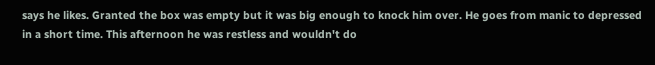says he likes. Granted the box was empty but it was big enough to knock him over. He goes from manic to depressed in a short time. This afternoon he was restless and wouldn't do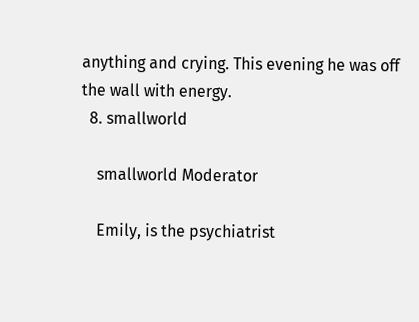anything and crying. This evening he was off the wall with energy.
  8. smallworld

    smallworld Moderator

    Emily, is the psychiatrist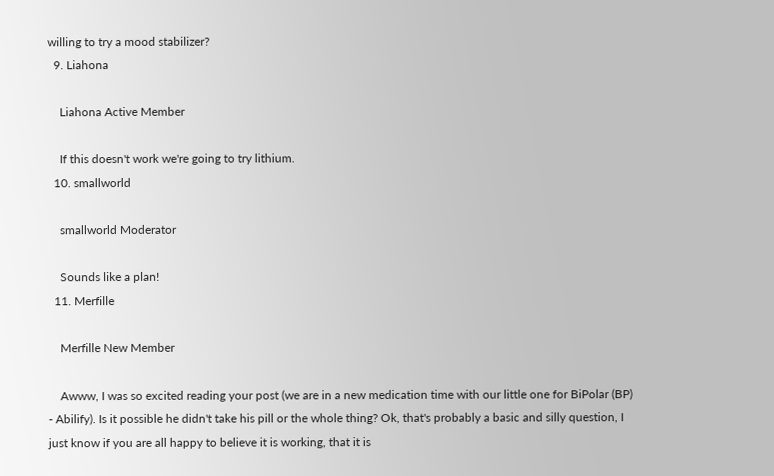willing to try a mood stabilizer?
  9. Liahona

    Liahona Active Member

    If this doesn't work we're going to try lithium.
  10. smallworld

    smallworld Moderator

    Sounds like a plan!
  11. Merfille

    Merfille New Member

    Awww, I was so excited reading your post (we are in a new medication time with our little one for BiPolar (BP) - Abilify). Is it possible he didn't take his pill or the whole thing? Ok, that's probably a basic and silly question, I just know if you are all happy to believe it is working, that it is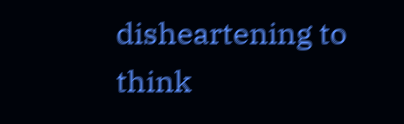disheartening to think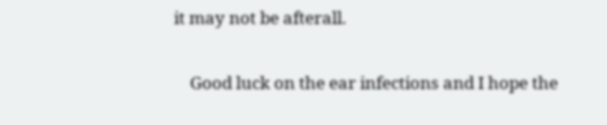it may not be afterall.

    Good luck on the ear infections and I hope the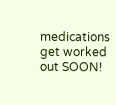medications get worked out SOON!